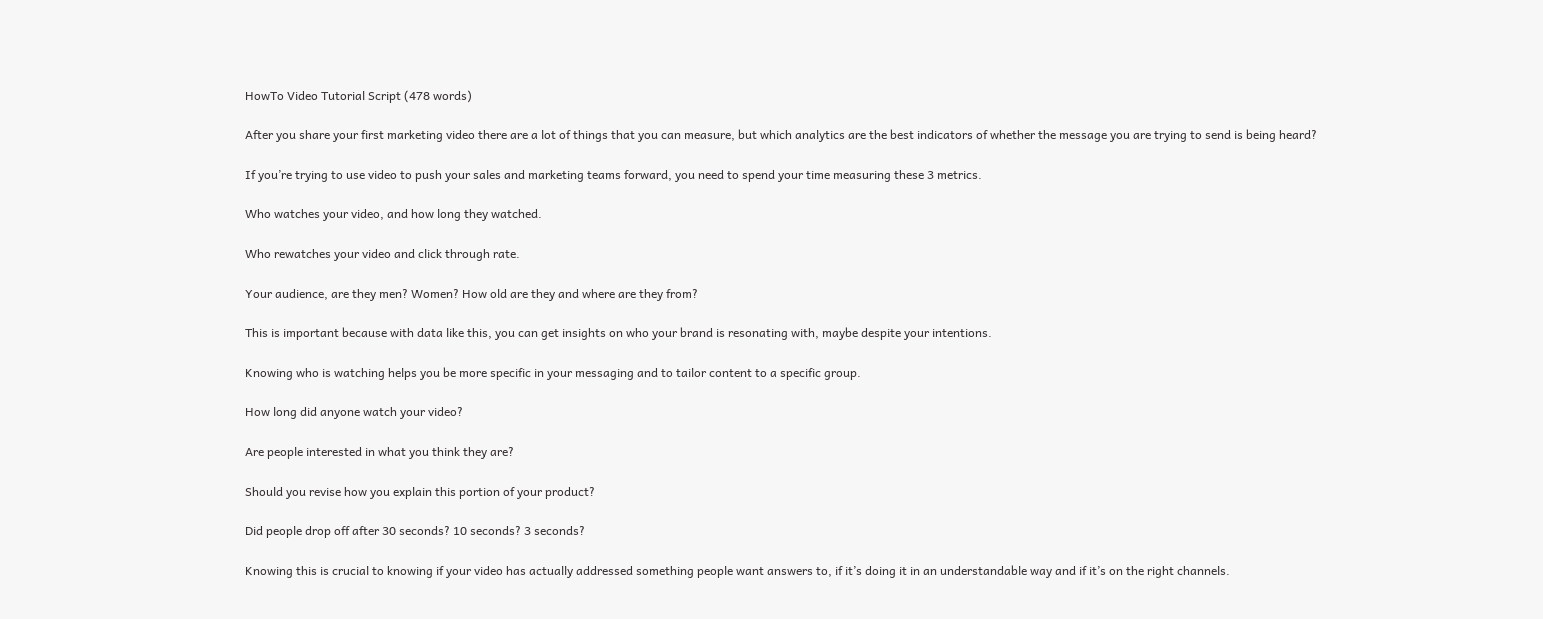HowTo Video Tutorial Script (478 words)

After you share your first marketing video there are a lot of things that you can measure, but which analytics are the best indicators of whether the message you are trying to send is being heard?

If you’re trying to use video to push your sales and marketing teams forward, you need to spend your time measuring these 3 metrics.

Who watches your video, and how long they watched.

Who rewatches your video and click through rate.

Your audience, are they men? Women? How old are they and where are they from?

This is important because with data like this, you can get insights on who your brand is resonating with, maybe despite your intentions.

Knowing who is watching helps you be more specific in your messaging and to tailor content to a specific group.

How long did anyone watch your video?

Are people interested in what you think they are?

Should you revise how you explain this portion of your product?

Did people drop off after 30 seconds? 10 seconds? 3 seconds?

Knowing this is crucial to knowing if your video has actually addressed something people want answers to, if it’s doing it in an understandable way and if it’s on the right channels.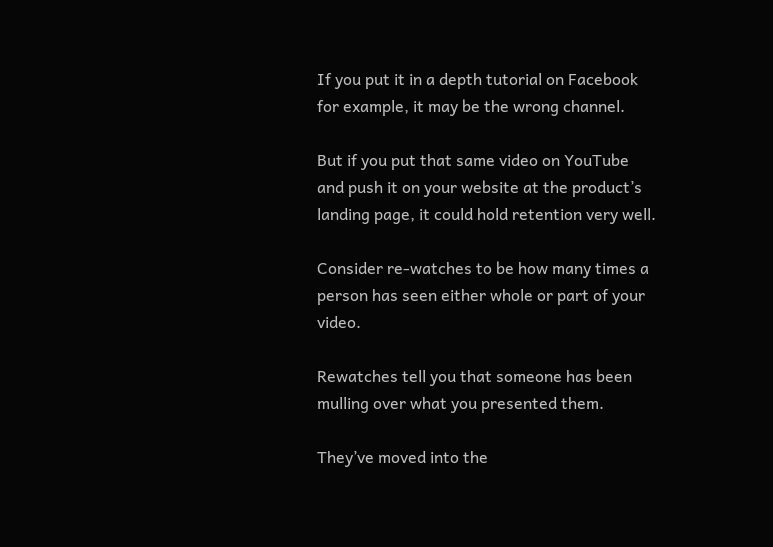If you put it in a depth tutorial on Facebook for example, it may be the wrong channel.

But if you put that same video on YouTube and push it on your website at the product’s landing page, it could hold retention very well.

Consider re-watches to be how many times a person has seen either whole or part of your video.

Rewatches tell you that someone has been mulling over what you presented them.

They’ve moved into the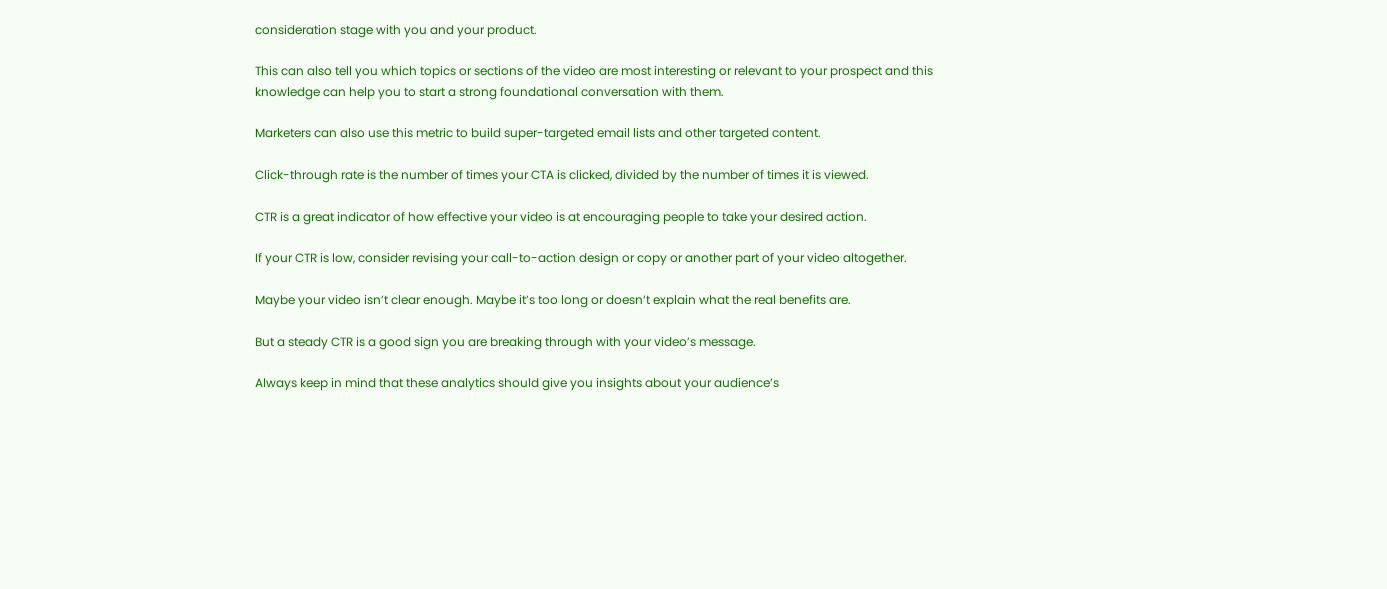consideration stage with you and your product.

This can also tell you which topics or sections of the video are most interesting or relevant to your prospect and this knowledge can help you to start a strong foundational conversation with them.

Marketers can also use this metric to build super-targeted email lists and other targeted content.

Click-through rate is the number of times your CTA is clicked, divided by the number of times it is viewed.

CTR is a great indicator of how effective your video is at encouraging people to take your desired action.

If your CTR is low, consider revising your call-to-action design or copy or another part of your video altogether.

Maybe your video isn’t clear enough. Maybe it’s too long or doesn’t explain what the real benefits are.

But a steady CTR is a good sign you are breaking through with your video’s message.

Always keep in mind that these analytics should give you insights about your audience’s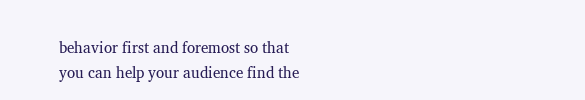behavior first and foremost so that you can help your audience find the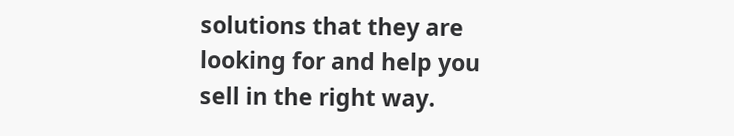solutions that they are looking for and help you sell in the right way.